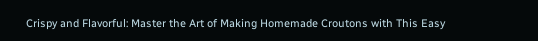Crispy and Flavorful: Master the Art of Making Homemade Croutons with This Easy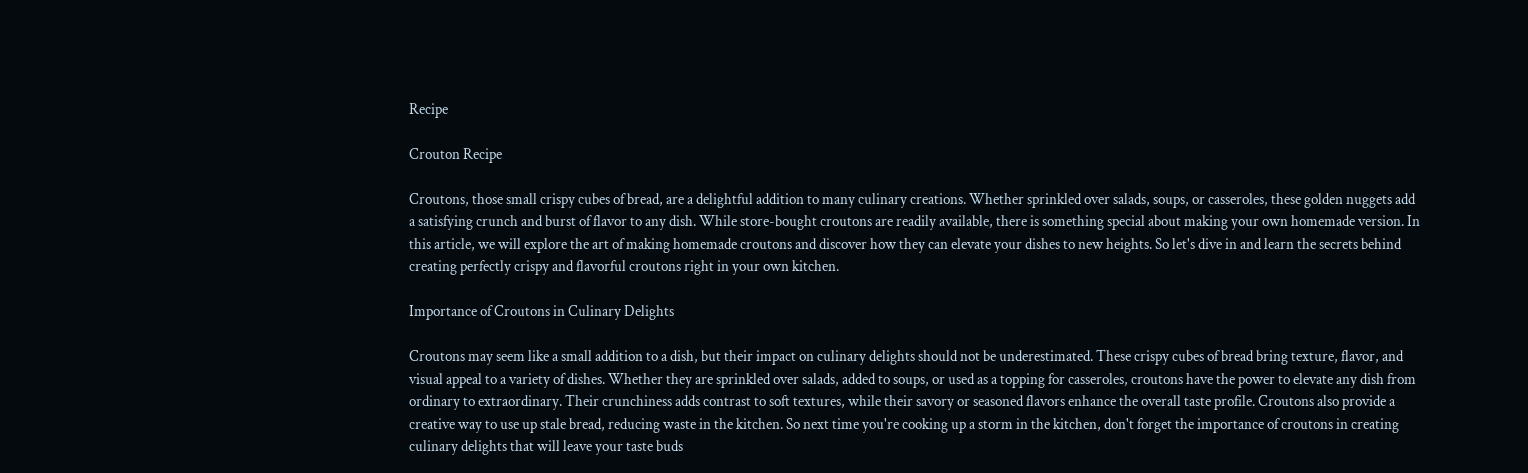Recipe

Crouton Recipe

Croutons, those small crispy cubes of bread, are a delightful addition to many culinary creations. Whether sprinkled over salads, soups, or casseroles, these golden nuggets add a satisfying crunch and burst of flavor to any dish. While store-bought croutons are readily available, there is something special about making your own homemade version. In this article, we will explore the art of making homemade croutons and discover how they can elevate your dishes to new heights. So let's dive in and learn the secrets behind creating perfectly crispy and flavorful croutons right in your own kitchen.

Importance of Croutons in Culinary Delights

Croutons may seem like a small addition to a dish, but their impact on culinary delights should not be underestimated. These crispy cubes of bread bring texture, flavor, and visual appeal to a variety of dishes. Whether they are sprinkled over salads, added to soups, or used as a topping for casseroles, croutons have the power to elevate any dish from ordinary to extraordinary. Their crunchiness adds contrast to soft textures, while their savory or seasoned flavors enhance the overall taste profile. Croutons also provide a creative way to use up stale bread, reducing waste in the kitchen. So next time you're cooking up a storm in the kitchen, don't forget the importance of croutons in creating culinary delights that will leave your taste buds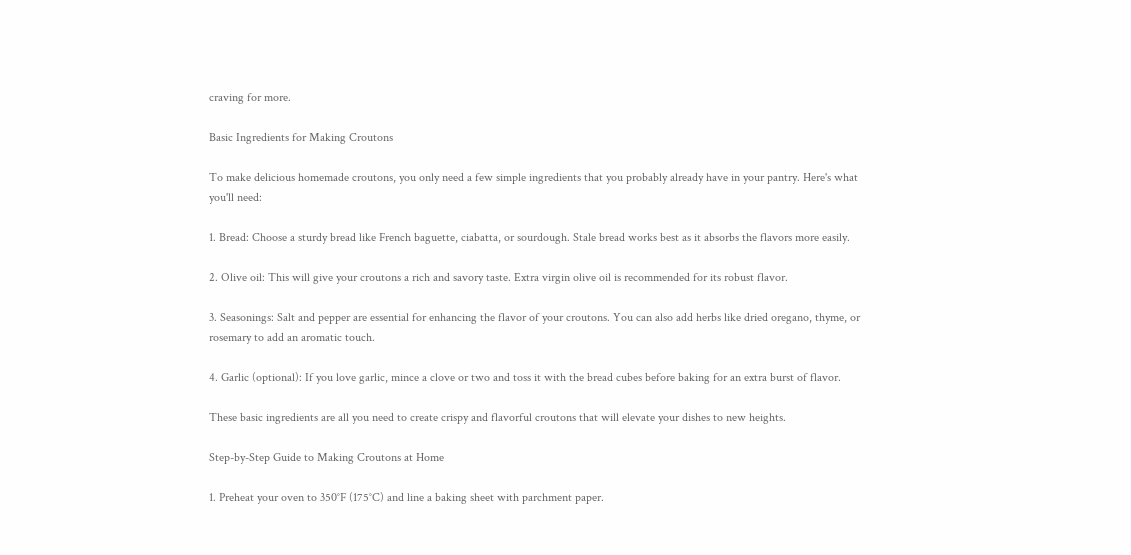craving for more.

Basic Ingredients for Making Croutons

To make delicious homemade croutons, you only need a few simple ingredients that you probably already have in your pantry. Here's what you'll need:

1. Bread: Choose a sturdy bread like French baguette, ciabatta, or sourdough. Stale bread works best as it absorbs the flavors more easily.

2. Olive oil: This will give your croutons a rich and savory taste. Extra virgin olive oil is recommended for its robust flavor.

3. Seasonings: Salt and pepper are essential for enhancing the flavor of your croutons. You can also add herbs like dried oregano, thyme, or rosemary to add an aromatic touch.

4. Garlic (optional): If you love garlic, mince a clove or two and toss it with the bread cubes before baking for an extra burst of flavor.

These basic ingredients are all you need to create crispy and flavorful croutons that will elevate your dishes to new heights.

Step-by-Step Guide to Making Croutons at Home

1. Preheat your oven to 350°F (175°C) and line a baking sheet with parchment paper.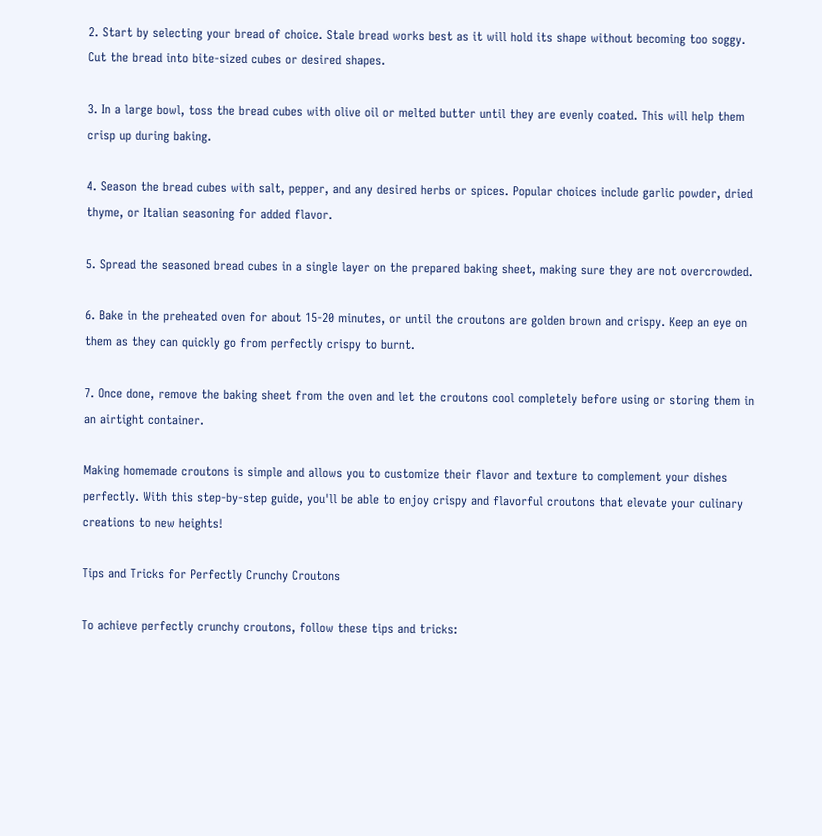2. Start by selecting your bread of choice. Stale bread works best as it will hold its shape without becoming too soggy. Cut the bread into bite-sized cubes or desired shapes.

3. In a large bowl, toss the bread cubes with olive oil or melted butter until they are evenly coated. This will help them crisp up during baking.

4. Season the bread cubes with salt, pepper, and any desired herbs or spices. Popular choices include garlic powder, dried thyme, or Italian seasoning for added flavor.

5. Spread the seasoned bread cubes in a single layer on the prepared baking sheet, making sure they are not overcrowded.

6. Bake in the preheated oven for about 15-20 minutes, or until the croutons are golden brown and crispy. Keep an eye on them as they can quickly go from perfectly crispy to burnt.

7. Once done, remove the baking sheet from the oven and let the croutons cool completely before using or storing them in an airtight container.

Making homemade croutons is simple and allows you to customize their flavor and texture to complement your dishes perfectly. With this step-by-step guide, you'll be able to enjoy crispy and flavorful croutons that elevate your culinary creations to new heights!

Tips and Tricks for Perfectly Crunchy Croutons

To achieve perfectly crunchy croutons, follow these tips and tricks: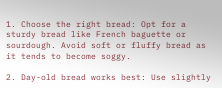1. Choose the right bread: Opt for a sturdy bread like French baguette or sourdough. Avoid soft or fluffy bread as it tends to become soggy.

2. Day-old bread works best: Use slightly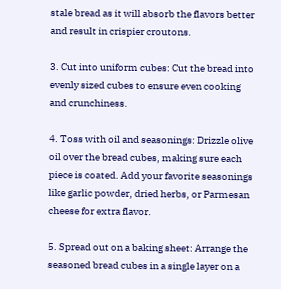stale bread as it will absorb the flavors better and result in crispier croutons.

3. Cut into uniform cubes: Cut the bread into evenly sized cubes to ensure even cooking and crunchiness.

4. Toss with oil and seasonings: Drizzle olive oil over the bread cubes, making sure each piece is coated. Add your favorite seasonings like garlic powder, dried herbs, or Parmesan cheese for extra flavor.

5. Spread out on a baking sheet: Arrange the seasoned bread cubes in a single layer on a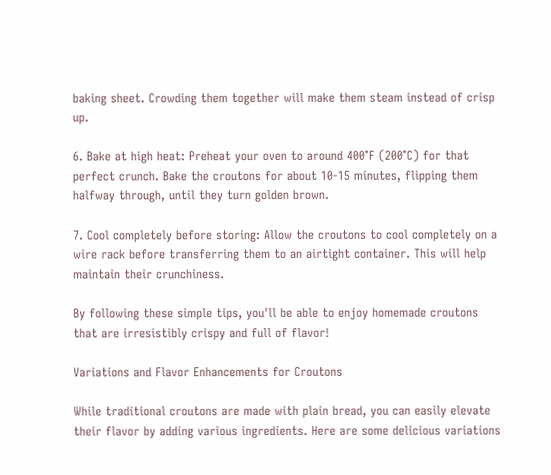baking sheet. Crowding them together will make them steam instead of crisp up.

6. Bake at high heat: Preheat your oven to around 400°F (200°C) for that perfect crunch. Bake the croutons for about 10-15 minutes, flipping them halfway through, until they turn golden brown.

7. Cool completely before storing: Allow the croutons to cool completely on a wire rack before transferring them to an airtight container. This will help maintain their crunchiness.

By following these simple tips, you'll be able to enjoy homemade croutons that are irresistibly crispy and full of flavor!

Variations and Flavor Enhancements for Croutons

While traditional croutons are made with plain bread, you can easily elevate their flavor by adding various ingredients. Here are some delicious variations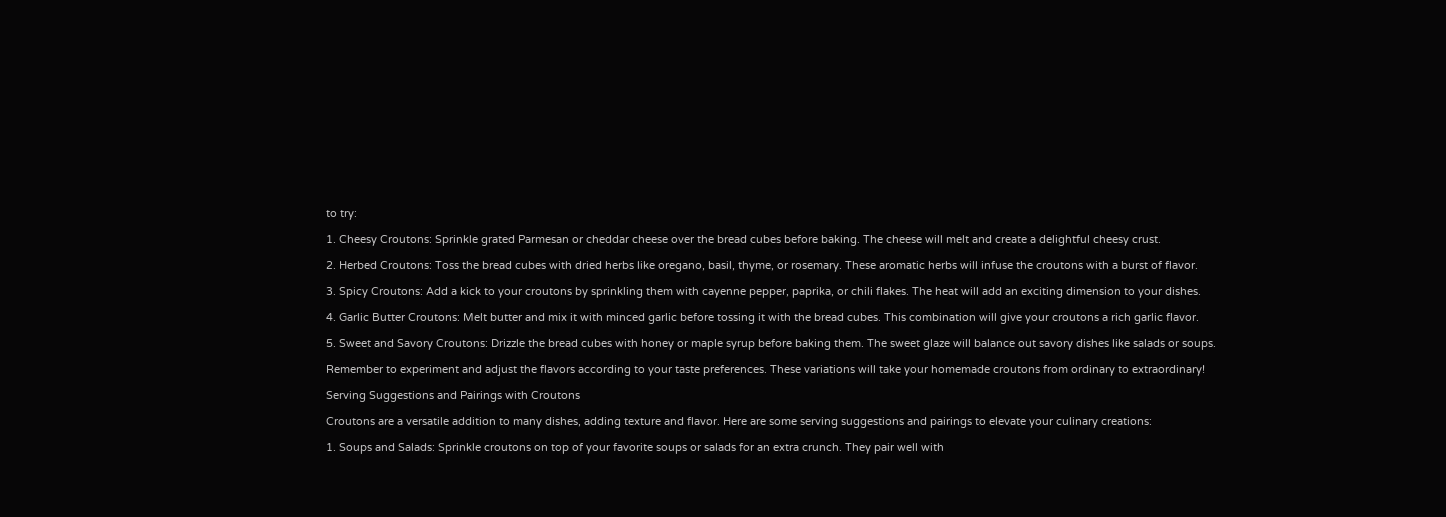to try:

1. Cheesy Croutons: Sprinkle grated Parmesan or cheddar cheese over the bread cubes before baking. The cheese will melt and create a delightful cheesy crust.

2. Herbed Croutons: Toss the bread cubes with dried herbs like oregano, basil, thyme, or rosemary. These aromatic herbs will infuse the croutons with a burst of flavor.

3. Spicy Croutons: Add a kick to your croutons by sprinkling them with cayenne pepper, paprika, or chili flakes. The heat will add an exciting dimension to your dishes.

4. Garlic Butter Croutons: Melt butter and mix it with minced garlic before tossing it with the bread cubes. This combination will give your croutons a rich garlic flavor.

5. Sweet and Savory Croutons: Drizzle the bread cubes with honey or maple syrup before baking them. The sweet glaze will balance out savory dishes like salads or soups.

Remember to experiment and adjust the flavors according to your taste preferences. These variations will take your homemade croutons from ordinary to extraordinary!

Serving Suggestions and Pairings with Croutons

Croutons are a versatile addition to many dishes, adding texture and flavor. Here are some serving suggestions and pairings to elevate your culinary creations:

1. Soups and Salads: Sprinkle croutons on top of your favorite soups or salads for an extra crunch. They pair well with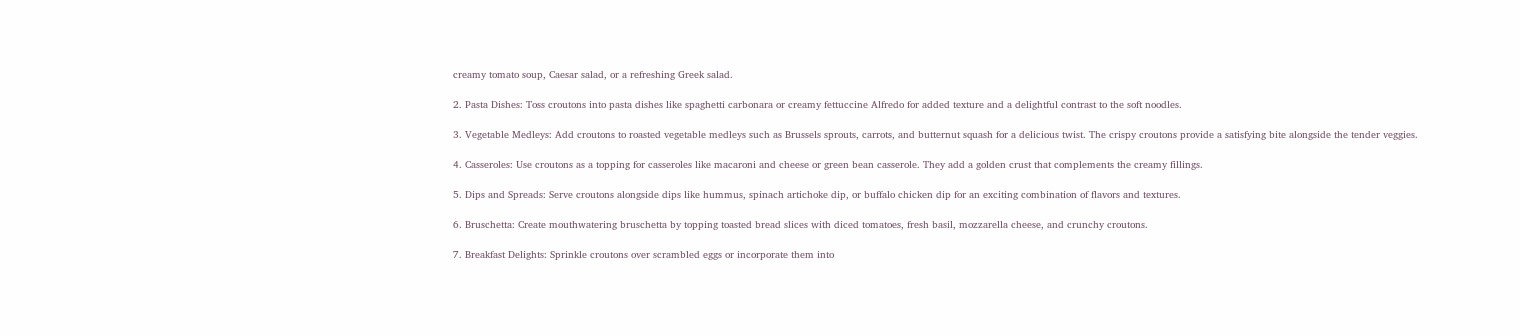creamy tomato soup, Caesar salad, or a refreshing Greek salad.

2. Pasta Dishes: Toss croutons into pasta dishes like spaghetti carbonara or creamy fettuccine Alfredo for added texture and a delightful contrast to the soft noodles.

3. Vegetable Medleys: Add croutons to roasted vegetable medleys such as Brussels sprouts, carrots, and butternut squash for a delicious twist. The crispy croutons provide a satisfying bite alongside the tender veggies.

4. Casseroles: Use croutons as a topping for casseroles like macaroni and cheese or green bean casserole. They add a golden crust that complements the creamy fillings.

5. Dips and Spreads: Serve croutons alongside dips like hummus, spinach artichoke dip, or buffalo chicken dip for an exciting combination of flavors and textures.

6. Bruschetta: Create mouthwatering bruschetta by topping toasted bread slices with diced tomatoes, fresh basil, mozzarella cheese, and crunchy croutons.

7. Breakfast Delights: Sprinkle croutons over scrambled eggs or incorporate them into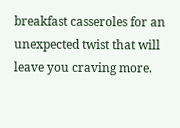breakfast casseroles for an unexpected twist that will leave you craving more.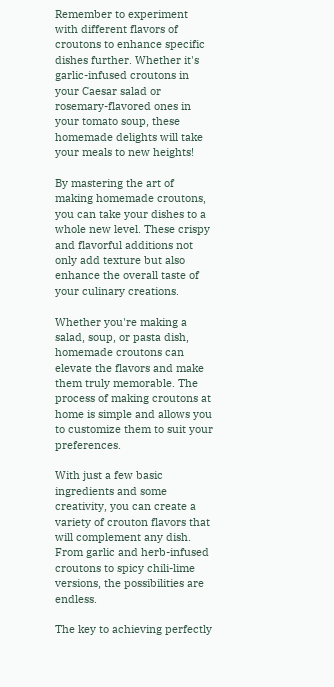Remember to experiment with different flavors of croutons to enhance specific dishes further. Whether it's garlic-infused croutons in your Caesar salad or rosemary-flavored ones in your tomato soup, these homemade delights will take your meals to new heights!

By mastering the art of making homemade croutons, you can take your dishes to a whole new level. These crispy and flavorful additions not only add texture but also enhance the overall taste of your culinary creations.

Whether you're making a salad, soup, or pasta dish, homemade croutons can elevate the flavors and make them truly memorable. The process of making croutons at home is simple and allows you to customize them to suit your preferences.

With just a few basic ingredients and some creativity, you can create a variety of crouton flavors that will complement any dish. From garlic and herb-infused croutons to spicy chili-lime versions, the possibilities are endless.

The key to achieving perfectly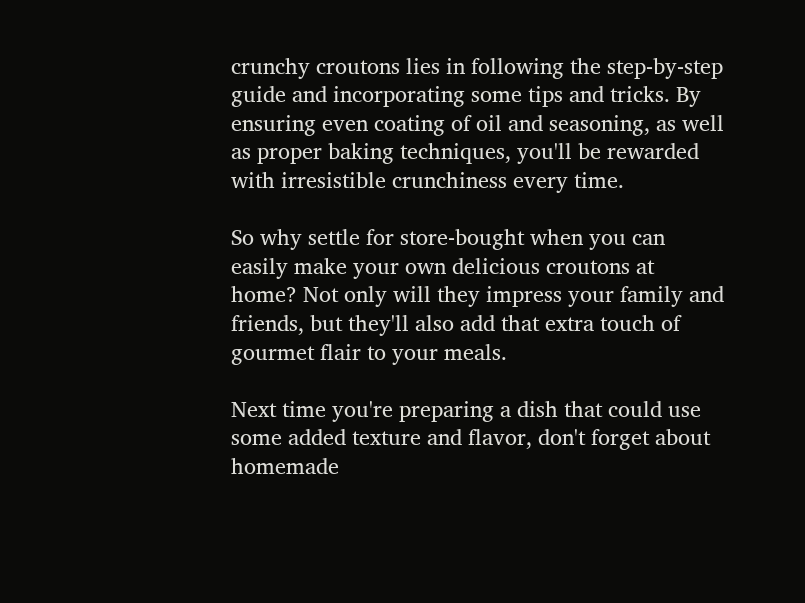crunchy croutons lies in following the step-by-step guide and incorporating some tips and tricks. By ensuring even coating of oil and seasoning, as well as proper baking techniques, you'll be rewarded with irresistible crunchiness every time.

So why settle for store-bought when you can easily make your own delicious croutons at home? Not only will they impress your family and friends, but they'll also add that extra touch of gourmet flair to your meals.

Next time you're preparing a dish that could use some added texture and flavor, don't forget about homemade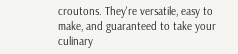croutons. They're versatile, easy to make, and guaranteed to take your culinary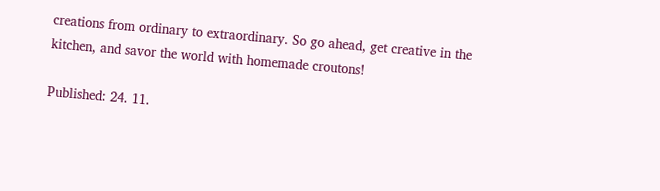creations from ordinary to extraordinary. So go ahead, get creative in the kitchen, and savor the world with homemade croutons!

Published: 24. 11.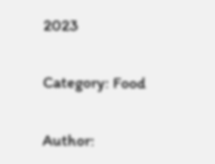2023

Category: Food

Author: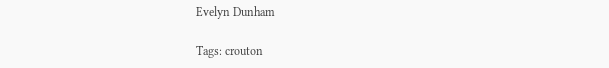Evelyn Dunham

Tags: crouton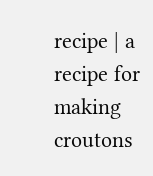recipe | a recipe for making croutons